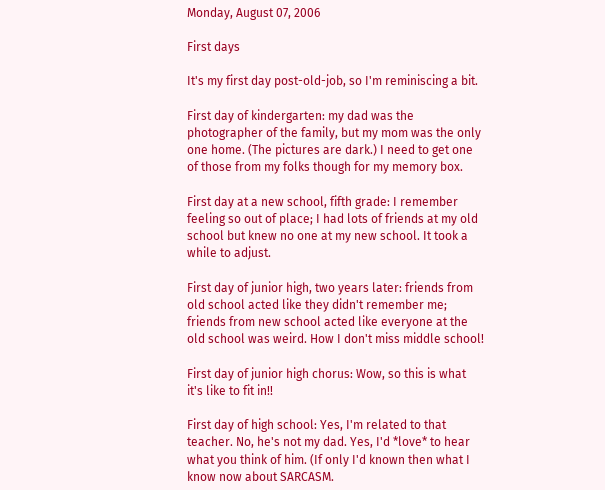Monday, August 07, 2006

First days

It's my first day post-old-job, so I'm reminiscing a bit.

First day of kindergarten: my dad was the photographer of the family, but my mom was the only one home. (The pictures are dark.) I need to get one of those from my folks though for my memory box.

First day at a new school, fifth grade: I remember feeling so out of place; I had lots of friends at my old school but knew no one at my new school. It took a while to adjust.

First day of junior high, two years later: friends from old school acted like they didn't remember me; friends from new school acted like everyone at the old school was weird. How I don't miss middle school!

First day of junior high chorus: Wow, so this is what it's like to fit in!!

First day of high school: Yes, I'm related to that teacher. No, he's not my dad. Yes, I'd *love* to hear what you think of him. (If only I'd known then what I know now about SARCASM.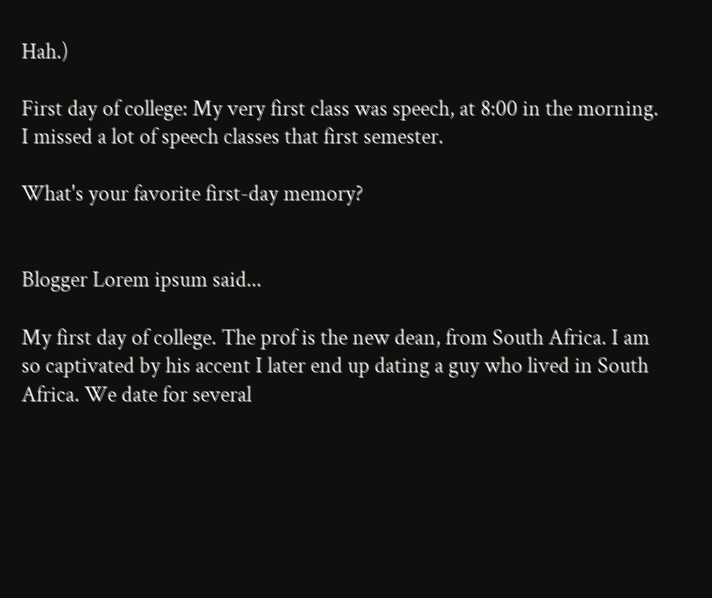Hah.)

First day of college: My very first class was speech, at 8:00 in the morning. I missed a lot of speech classes that first semester.

What's your favorite first-day memory?


Blogger Lorem ipsum said...

My first day of college. The prof is the new dean, from South Africa. I am so captivated by his accent I later end up dating a guy who lived in South Africa. We date for several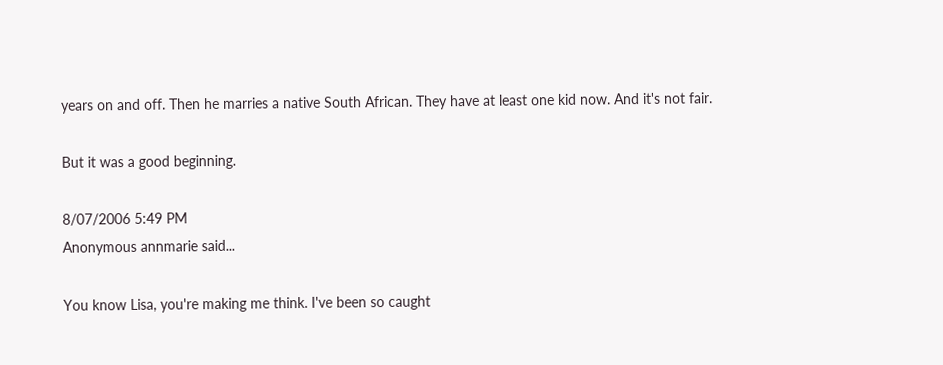years on and off. Then he marries a native South African. They have at least one kid now. And it's not fair.

But it was a good beginning.

8/07/2006 5:49 PM
Anonymous annmarie said...

You know Lisa, you're making me think. I've been so caught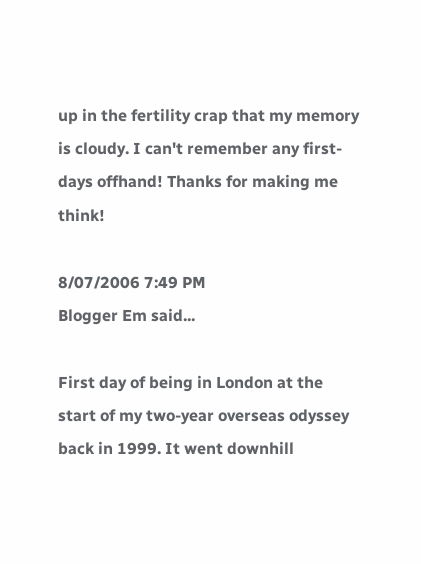up in the fertility crap that my memory is cloudy. I can't remember any first-days offhand! Thanks for making me think!

8/07/2006 7:49 PM
Blogger Em said...

First day of being in London at the start of my two-year overseas odyssey back in 1999. It went downhill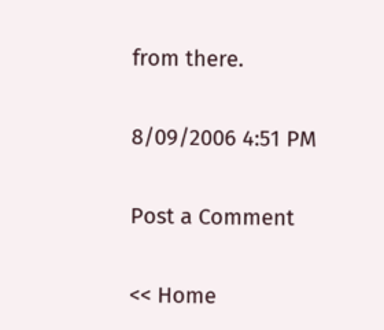from there.

8/09/2006 4:51 PM

Post a Comment

<< Home